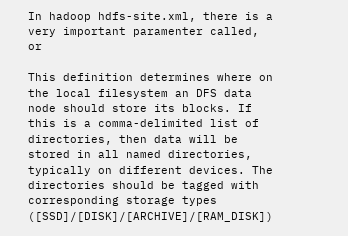In hadoop hdfs-site.xml, there is a very important paramenter called, or

This definition determines where on the local filesystem an DFS data node should store its blocks. If this is a comma-delimited list of directories, then data will be stored in all named directories, typically on different devices. The directories should be tagged with corresponding storage types ([SSD]/[DISK]/[ARCHIVE]/[RAM_DISK])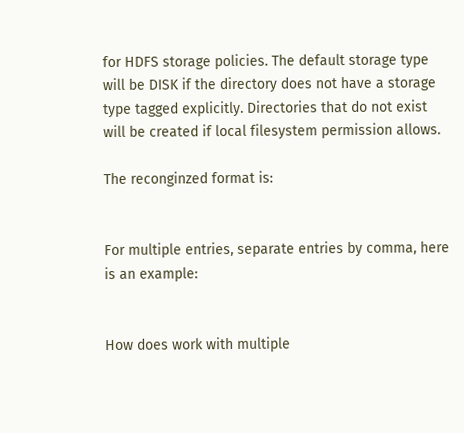for HDFS storage policies. The default storage type will be DISK if the directory does not have a storage type tagged explicitly. Directories that do not exist will be created if local filesystem permission allows.

The reconginzed format is:


For multiple entries, separate entries by comma, here is an example:


How does work with multiple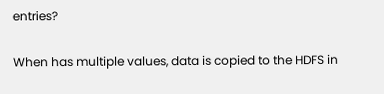entries?

When has multiple values, data is copied to the HDFS in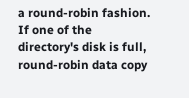a round-robin fashion. If one of the directory's disk is full, round-robin data copy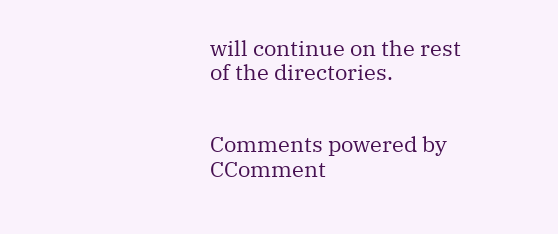will continue on the rest of the directories.


Comments powered by CComment